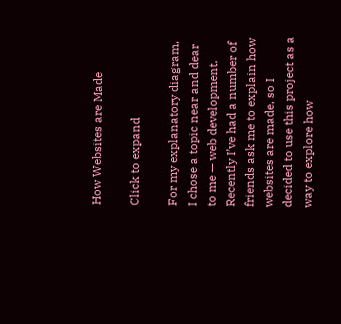How Websites are Made

Click to expand

For my explanatory diagram, I chose a topic near and dear to me — web development. Recently I’ve had a number of friends ask me to explain how websites are made, so I decided to use this project as a way to explore how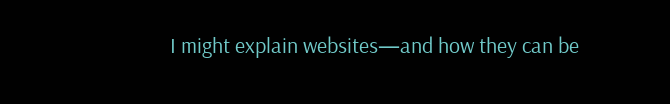I might explain websites—and how they can be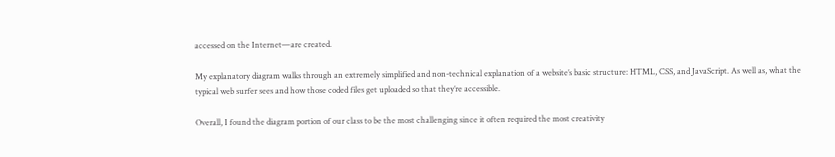accessed on the Internet—are created.

My explanatory diagram walks through an extremely simplified and non-technical explanation of a website’s basic structure: HTML, CSS, and JavaScript. As well as, what the typical web surfer sees and how those coded files get uploaded so that they’re accessible.

Overall, I found the diagram portion of our class to be the most challenging since it often required the most creativity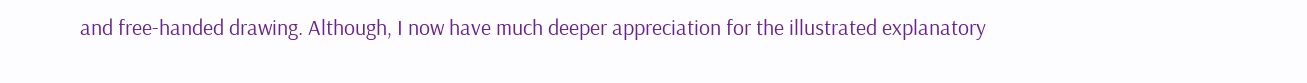and free-handed drawing. Although, I now have much deeper appreciation for the illustrated explanatory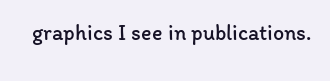graphics I see in publications.